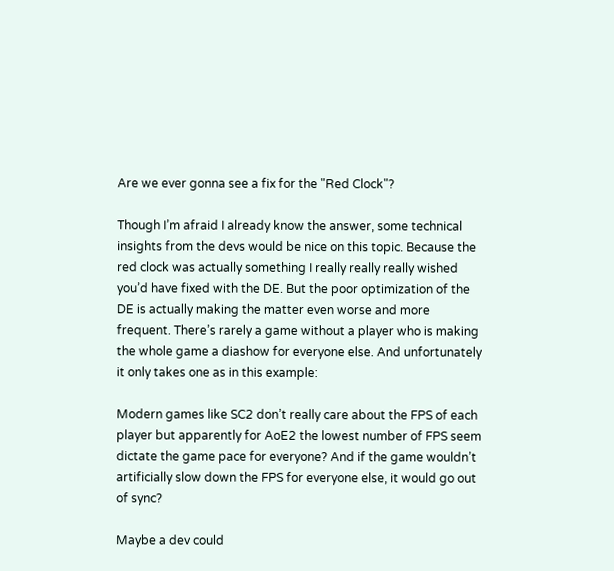Are we ever gonna see a fix for the "Red Clock"?

Though I’m afraid I already know the answer, some technical insights from the devs would be nice on this topic. Because the red clock was actually something I really really really wished you’d have fixed with the DE. But the poor optimization of the DE is actually making the matter even worse and more frequent. There’s rarely a game without a player who is making the whole game a diashow for everyone else. And unfortunately it only takes one as in this example:

Modern games like SC2 don’t really care about the FPS of each player but apparently for AoE2 the lowest number of FPS seem dictate the game pace for everyone? And if the game wouldn’t artificially slow down the FPS for everyone else, it would go out of sync?

Maybe a dev could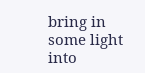bring in some light into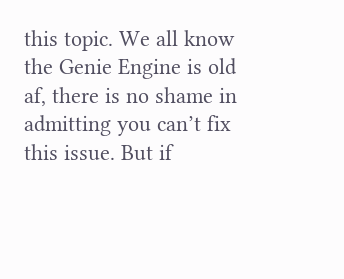this topic. We all know the Genie Engine is old af, there is no shame in admitting you can’t fix this issue. But if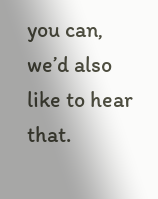you can, we’d also like to hear that.